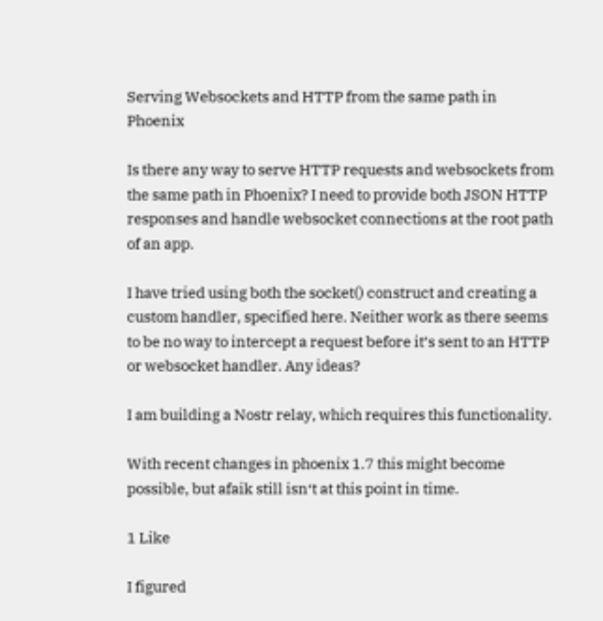Serving Websockets and HTTP from the same path in Phoenix

Is there any way to serve HTTP requests and websockets from the same path in Phoenix? I need to provide both JSON HTTP responses and handle websocket connections at the root path of an app.

I have tried using both the socket() construct and creating a custom handler, specified here. Neither work as there seems to be no way to intercept a request before it’s sent to an HTTP or websocket handler. Any ideas?

I am building a Nostr relay, which requires this functionality.

With recent changes in phoenix 1.7 this might become possible, but afaik still isn‘t at this point in time.

1 Like

I figured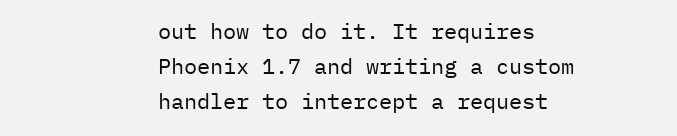out how to do it. It requires Phoenix 1.7 and writing a custom handler to intercept a request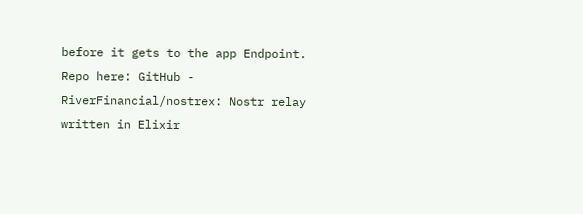before it gets to the app Endpoint. Repo here: GitHub - RiverFinancial/nostrex: Nostr relay written in Elixir